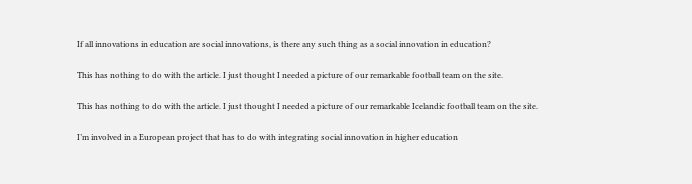If all innovations in education are social innovations, is there any such thing as a social innovation in education?

This has nothing to do with the article. I just thought I needed a picture of our remarkable football team on the site.

This has nothing to do with the article. I just thought I needed a picture of our remarkable Icelandic football team on the site.

I’m involved in a European project that has to do with integrating social innovation in higher education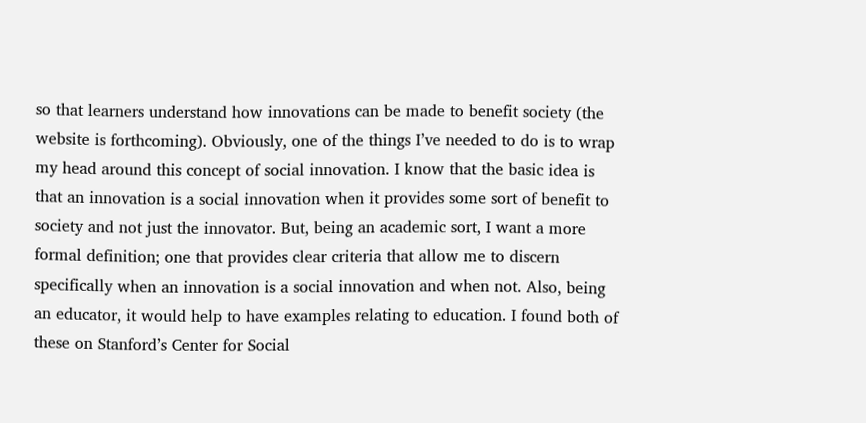so that learners understand how innovations can be made to benefit society (the website is forthcoming). Obviously, one of the things I’ve needed to do is to wrap my head around this concept of social innovation. I know that the basic idea is that an innovation is a social innovation when it provides some sort of benefit to society and not just the innovator. But, being an academic sort, I want a more formal definition; one that provides clear criteria that allow me to discern specifically when an innovation is a social innovation and when not. Also, being an educator, it would help to have examples relating to education. I found both of these on Stanford’s Center for Social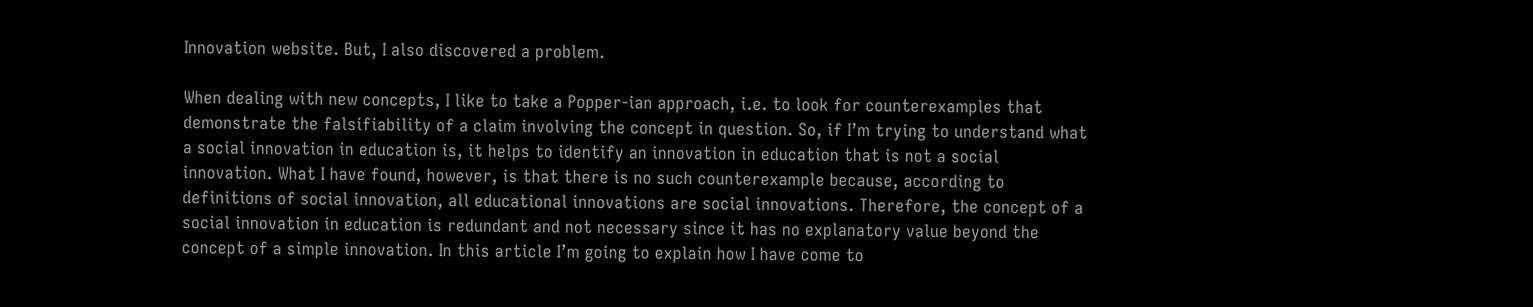Innovation website. But, I also discovered a problem.

When dealing with new concepts, I like to take a Popper-ian approach, i.e. to look for counterexamples that demonstrate the falsifiability of a claim involving the concept in question. So, if I’m trying to understand what a social innovation in education is, it helps to identify an innovation in education that is not a social innovation. What I have found, however, is that there is no such counterexample because, according to definitions of social innovation, all educational innovations are social innovations. Therefore, the concept of a social innovation in education is redundant and not necessary since it has no explanatory value beyond the concept of a simple innovation. In this article I’m going to explain how I have come to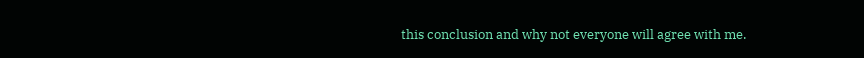this conclusion and why not everyone will agree with me.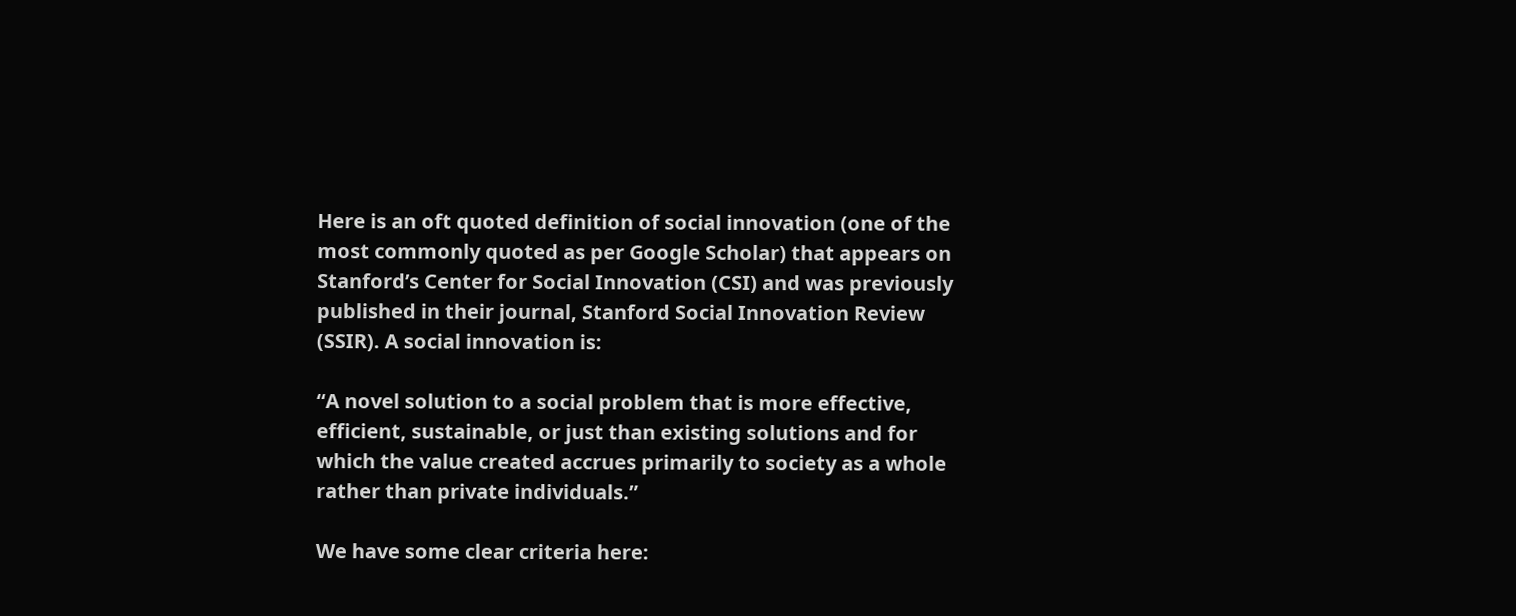Here is an oft quoted definition of social innovation (one of the most commonly quoted as per Google Scholar) that appears on Stanford’s Center for Social Innovation (CSI) and was previously published in their journal, Stanford Social Innovation Review (SSIR). A social innovation is:

“A novel solution to a social problem that is more effective, efficient, sustainable, or just than existing solutions and for which the value created accrues primarily to society as a whole rather than private individuals.”

We have some clear criteria here: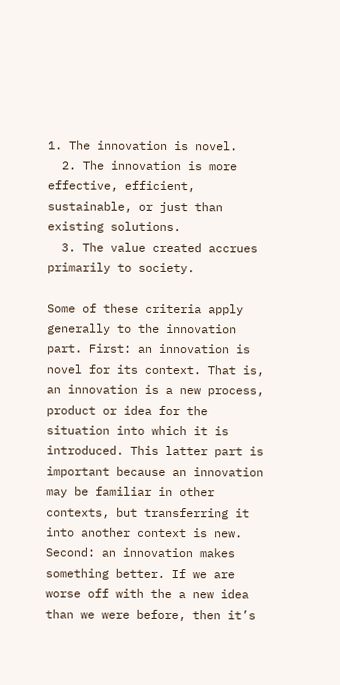1. The innovation is novel.
  2. The innovation is more effective, efficient, sustainable, or just than existing solutions.
  3. The value created accrues primarily to society.

Some of these criteria apply generally to the innovation part. First: an innovation is novel for its context. That is, an innovation is a new process, product or idea for the situation into which it is introduced. This latter part is important because an innovation may be familiar in other contexts, but transferring it into another context is new. Second: an innovation makes something better. If we are worse off with the a new idea than we were before, then it’s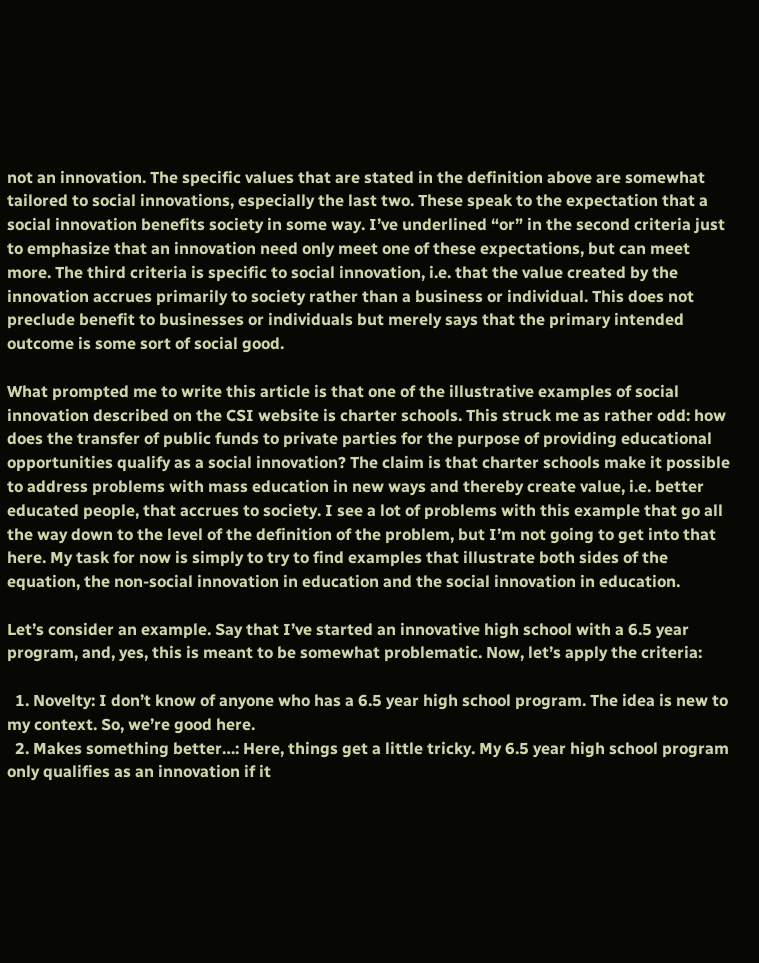not an innovation. The specific values that are stated in the definition above are somewhat tailored to social innovations, especially the last two. These speak to the expectation that a social innovation benefits society in some way. I’ve underlined “or” in the second criteria just to emphasize that an innovation need only meet one of these expectations, but can meet more. The third criteria is specific to social innovation, i.e. that the value created by the innovation accrues primarily to society rather than a business or individual. This does not preclude benefit to businesses or individuals but merely says that the primary intended outcome is some sort of social good.

What prompted me to write this article is that one of the illustrative examples of social innovation described on the CSI website is charter schools. This struck me as rather odd: how does the transfer of public funds to private parties for the purpose of providing educational opportunities qualify as a social innovation? The claim is that charter schools make it possible to address problems with mass education in new ways and thereby create value, i.e. better educated people, that accrues to society. I see a lot of problems with this example that go all the way down to the level of the definition of the problem, but I’m not going to get into that here. My task for now is simply to try to find examples that illustrate both sides of the equation, the non-social innovation in education and the social innovation in education.

Let’s consider an example. Say that I’ve started an innovative high school with a 6.5 year program, and, yes, this is meant to be somewhat problematic. Now, let’s apply the criteria:

  1. Novelty: I don’t know of anyone who has a 6.5 year high school program. The idea is new to my context. So, we’re good here.
  2. Makes something better…: Here, things get a little tricky. My 6.5 year high school program only qualifies as an innovation if it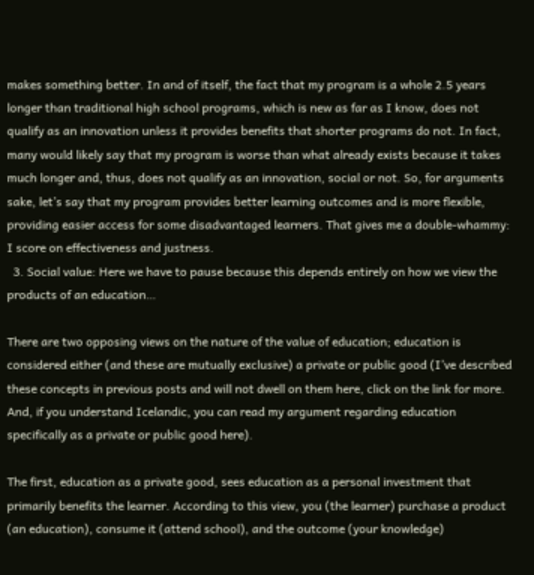makes something better. In and of itself, the fact that my program is a whole 2.5 years longer than traditional high school programs, which is new as far as I know, does not qualify as an innovation unless it provides benefits that shorter programs do not. In fact, many would likely say that my program is worse than what already exists because it takes much longer and, thus, does not qualify as an innovation, social or not. So, for arguments sake, let’s say that my program provides better learning outcomes and is more flexible, providing easier access for some disadvantaged learners. That gives me a double-whammy: I score on effectiveness and justness.
  3. Social value: Here we have to pause because this depends entirely on how we view the products of an education…

There are two opposing views on the nature of the value of education; education is considered either (and these are mutually exclusive) a private or public good (I’ve described these concepts in previous posts and will not dwell on them here, click on the link for more. And, if you understand Icelandic, you can read my argument regarding education specifically as a private or public good here).

The first, education as a private good, sees education as a personal investment that primarily benefits the learner. According to this view, you (the learner) purchase a product (an education), consume it (attend school), and the outcome (your knowledge)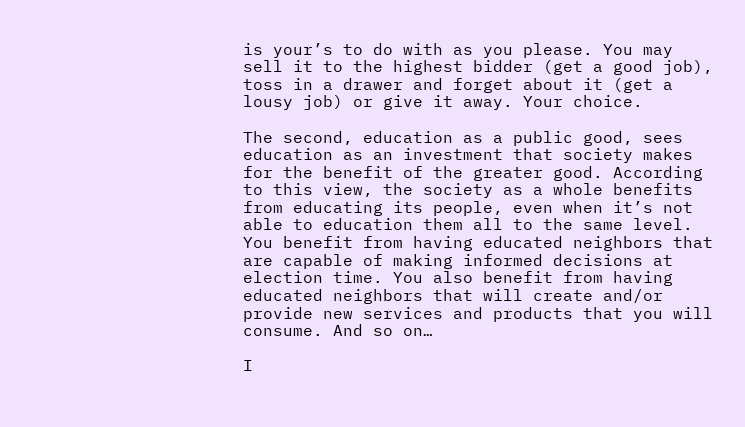is your’s to do with as you please. You may sell it to the highest bidder (get a good job), toss in a drawer and forget about it (get a lousy job) or give it away. Your choice.

The second, education as a public good, sees education as an investment that society makes for the benefit of the greater good. According to this view, the society as a whole benefits from educating its people, even when it’s not able to education them all to the same level. You benefit from having educated neighbors that are capable of making informed decisions at election time. You also benefit from having educated neighbors that will create and/or provide new services and products that you will consume. And so on…

I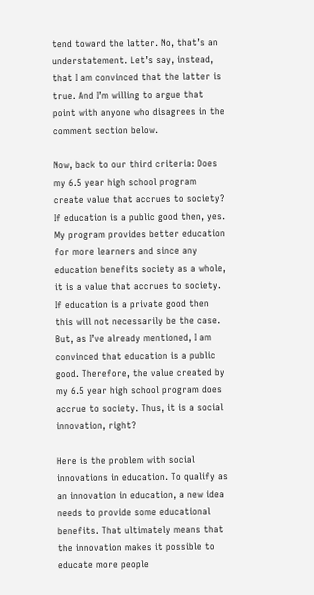tend toward the latter. No, that’s an understatement. Let’s say, instead, that I am convinced that the latter is true. And I’m willing to argue that point with anyone who disagrees in the comment section below.

Now, back to our third criteria: Does my 6.5 year high school program create value that accrues to society? If education is a public good then, yes. My program provides better education for more learners and since any education benefits society as a whole, it is a value that accrues to society. If education is a private good then this will not necessarily be the case. But, as I’ve already mentioned, I am convinced that education is a public good. Therefore, the value created by my 6.5 year high school program does accrue to society. Thus, it is a social innovation, right?

Here is the problem with social innovations in education. To qualify as an innovation in education, a new idea needs to provide some educational benefits. That ultimately means that the innovation makes it possible to educate more people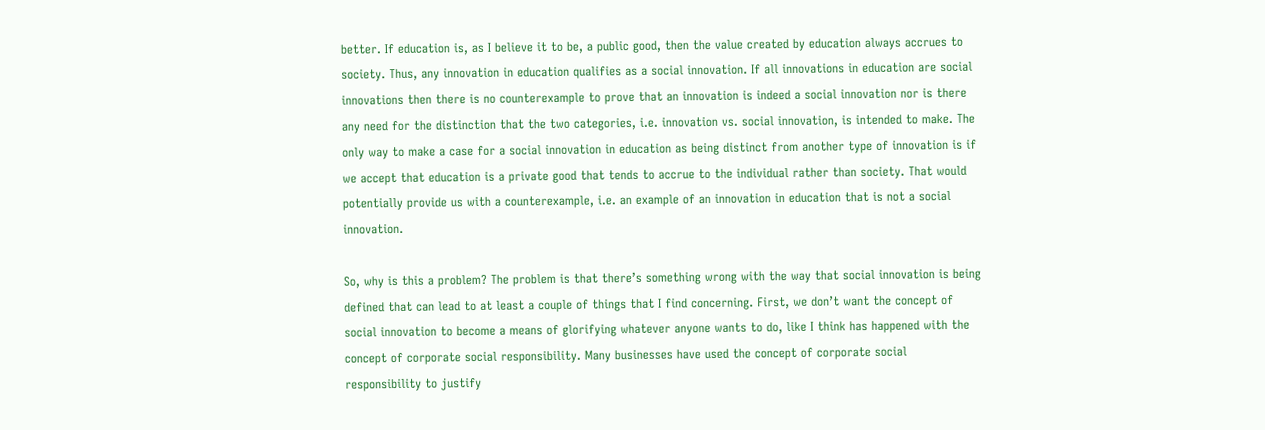better. If education is, as I believe it to be, a public good, then the value created by education always accrues to society. Thus, any innovation in education qualifies as a social innovation. If all innovations in education are social innovations then there is no counterexample to prove that an innovation is indeed a social innovation nor is there any need for the distinction that the two categories, i.e. innovation vs. social innovation, is intended to make. The only way to make a case for a social innovation in education as being distinct from another type of innovation is if we accept that education is a private good that tends to accrue to the individual rather than society. That would potentially provide us with a counterexample, i.e. an example of an innovation in education that is not a social innovation.

So, why is this a problem? The problem is that there’s something wrong with the way that social innovation is being defined that can lead to at least a couple of things that I find concerning. First, we don’t want the concept of social innovation to become a means of glorifying whatever anyone wants to do, like I think has happened with the concept of corporate social responsibility. Many businesses have used the concept of corporate social responsibility to justify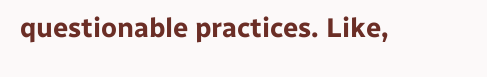questionable practices. Like,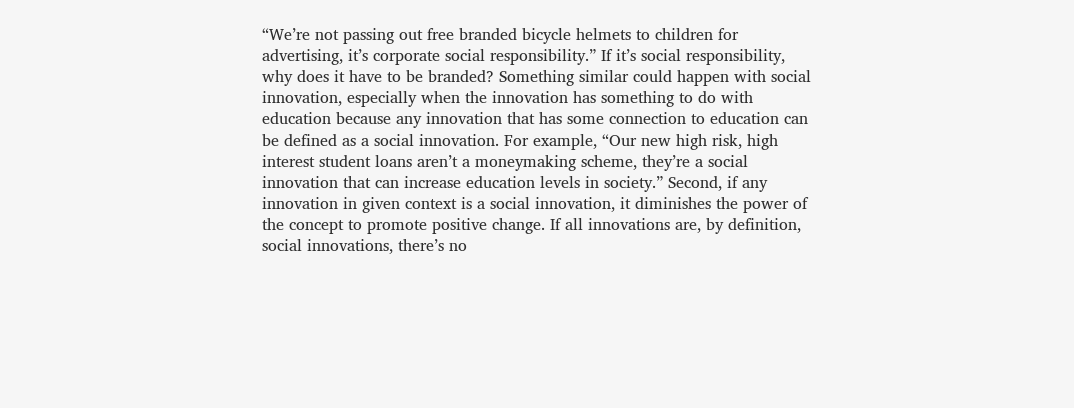“We’re not passing out free branded bicycle helmets to children for advertising, it’s corporate social responsibility.” If it’s social responsibility, why does it have to be branded? Something similar could happen with social innovation, especially when the innovation has something to do with education because any innovation that has some connection to education can be defined as a social innovation. For example, “Our new high risk, high interest student loans aren’t a moneymaking scheme, they’re a social innovation that can increase education levels in society.” Second, if any innovation in given context is a social innovation, it diminishes the power of the concept to promote positive change. If all innovations are, by definition, social innovations, there’s no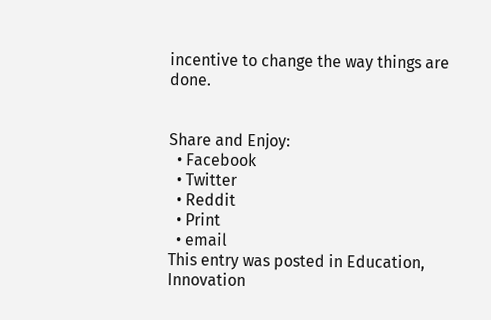incentive to change the way things are done.


Share and Enjoy:
  • Facebook
  • Twitter
  • Reddit
  • Print
  • email
This entry was posted in Education, Innovation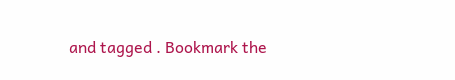and tagged . Bookmark the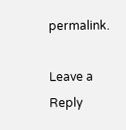permalink.

Leave a Reply